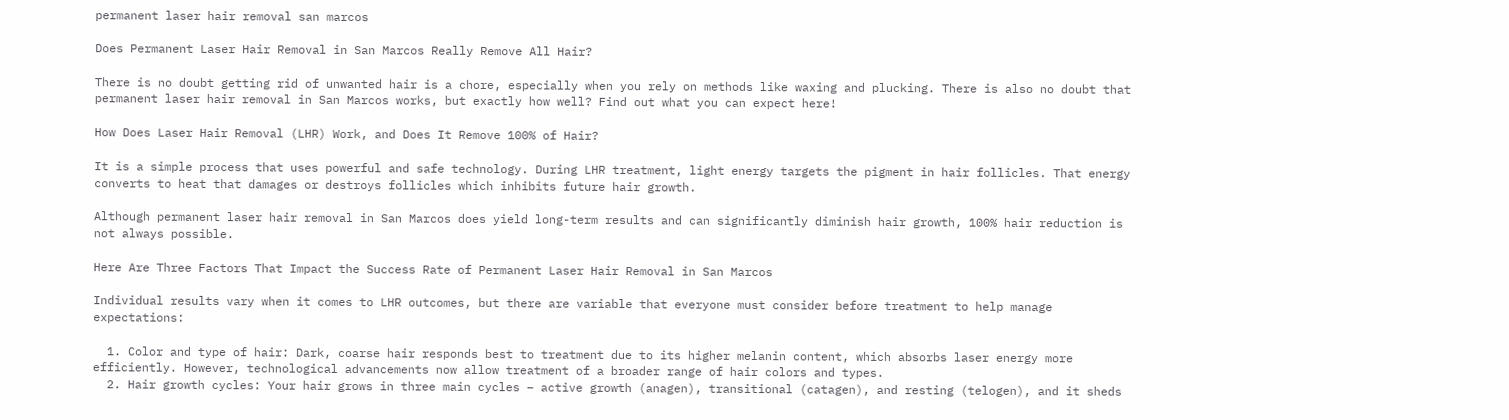permanent laser hair removal san marcos

Does Permanent Laser Hair Removal in San Marcos Really Remove All Hair?

There is no doubt getting rid of unwanted hair is a chore, especially when you rely on methods like waxing and plucking. There is also no doubt that permanent laser hair removal in San Marcos works, but exactly how well? Find out what you can expect here!

How Does Laser Hair Removal (LHR) Work, and Does It Remove 100% of Hair?

It is a simple process that uses powerful and safe technology. During LHR treatment, light energy targets the pigment in hair follicles. That energy converts to heat that damages or destroys follicles which inhibits future hair growth.

Although permanent laser hair removal in San Marcos does yield long-term results and can significantly diminish hair growth, 100% hair reduction is not always possible.

Here Are Three Factors That Impact the Success Rate of Permanent Laser Hair Removal in San Marcos

Individual results vary when it comes to LHR outcomes, but there are variable that everyone must consider before treatment to help manage expectations:

  1. Color and type of hair: Dark, coarse hair responds best to treatment due to its higher melanin content, which absorbs laser energy more efficiently. However, technological advancements now allow treatment of a broader range of hair colors and types.
  2. Hair growth cycles: Your hair grows in three main cycles – active growth (anagen), transitional (catagen), and resting (telogen), and it sheds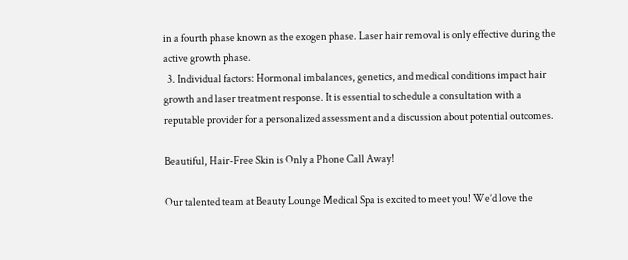in a fourth phase known as the exogen phase. Laser hair removal is only effective during the active growth phase.
  3. Individual factors: Hormonal imbalances, genetics, and medical conditions impact hair growth and laser treatment response. It is essential to schedule a consultation with a reputable provider for a personalized assessment and a discussion about potential outcomes.

Beautiful, Hair-Free Skin is Only a Phone Call Away!

Our talented team at Beauty Lounge Medical Spa is excited to meet you! We’d love the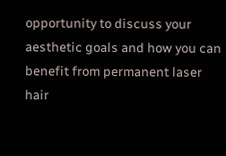opportunity to discuss your aesthetic goals and how you can benefit from permanent laser hair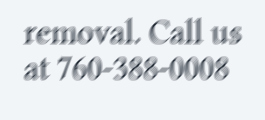removal. Call us at 760-388-0008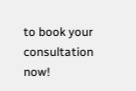to book your consultation now!